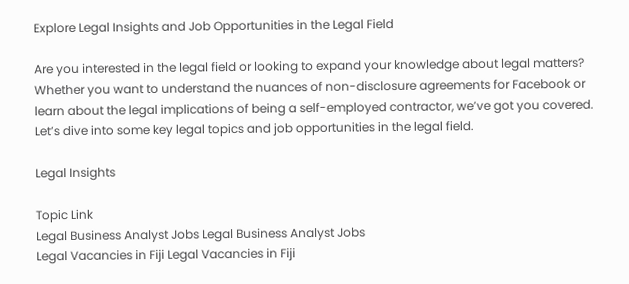Explore Legal Insights and Job Opportunities in the Legal Field

Are you interested in the legal field or looking to expand your knowledge about legal matters? Whether you want to understand the nuances of non-disclosure agreements for Facebook or learn about the legal implications of being a self-employed contractor, we’ve got you covered. Let’s dive into some key legal topics and job opportunities in the legal field.

Legal Insights

Topic Link
Legal Business Analyst Jobs Legal Business Analyst Jobs
Legal Vacancies in Fiji Legal Vacancies in Fiji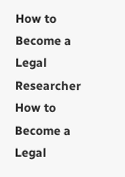How to Become a Legal Researcher How to Become a Legal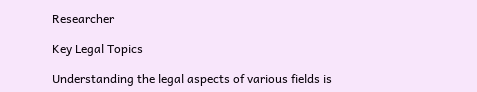Researcher

Key Legal Topics

Understanding the legal aspects of various fields is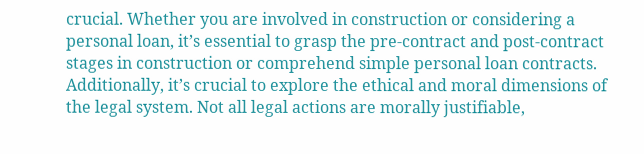crucial. Whether you are involved in construction or considering a personal loan, it’s essential to grasp the pre-contract and post-contract stages in construction or comprehend simple personal loan contracts. Additionally, it’s crucial to explore the ethical and moral dimensions of the legal system. Not all legal actions are morally justifiable,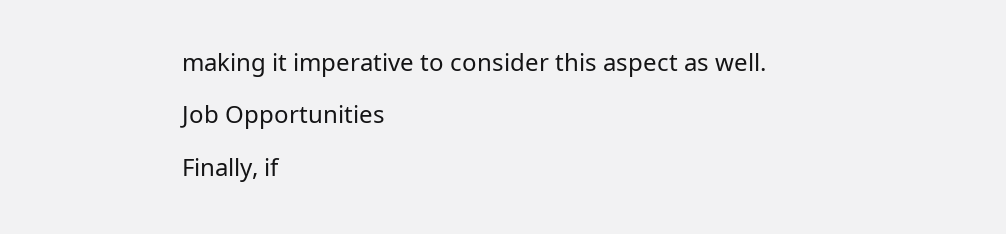making it imperative to consider this aspect as well.

Job Opportunities

Finally, if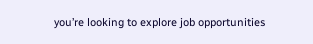you’re looking to explore job opportunities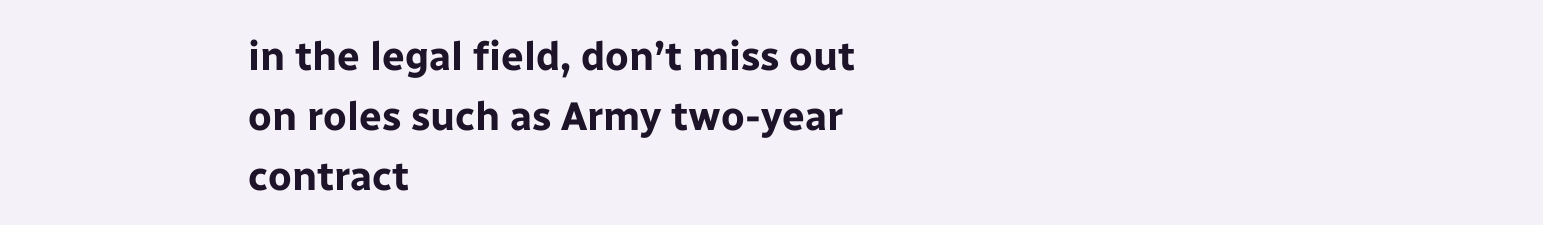in the legal field, don’t miss out on roles such as Army two-year contract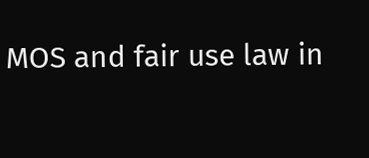MOS and fair use law in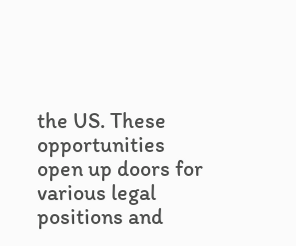the US. These opportunities open up doors for various legal positions and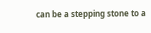can be a stepping stone to a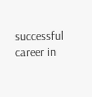successful career in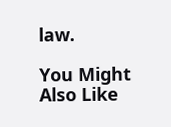law.

You Might Also Like